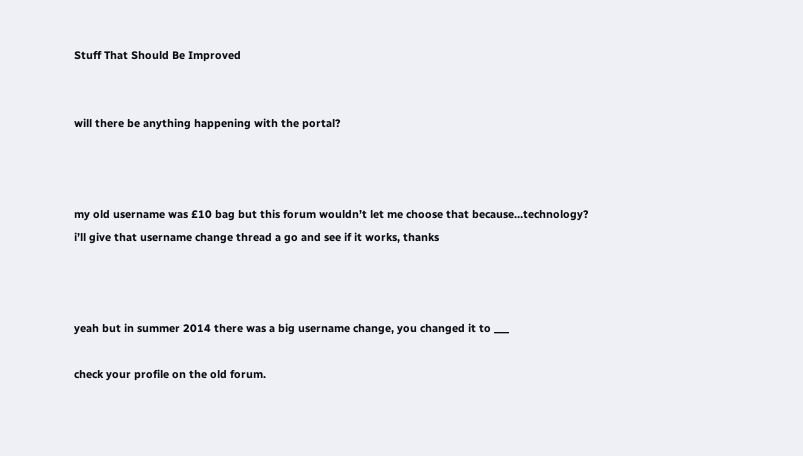Stuff That Should Be Improved


will there be anything happening with the portal?



my old username was £10 bag but this forum wouldn’t let me choose that because…technology?
i’ll give that username change thread a go and see if it works, thanks



yeah but in summer 2014 there was a big username change, you changed it to ___

check your profile on the old forum.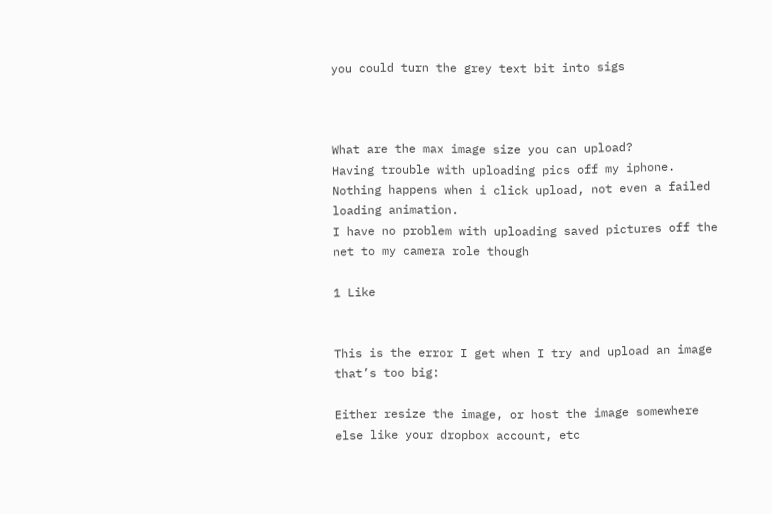you could turn the grey text bit into sigs



What are the max image size you can upload?
Having trouble with uploading pics off my iphone.
Nothing happens when i click upload, not even a failed loading animation.
I have no problem with uploading saved pictures off the net to my camera role though

1 Like


This is the error I get when I try and upload an image that’s too big:

Either resize the image, or host the image somewhere else like your dropbox account, etc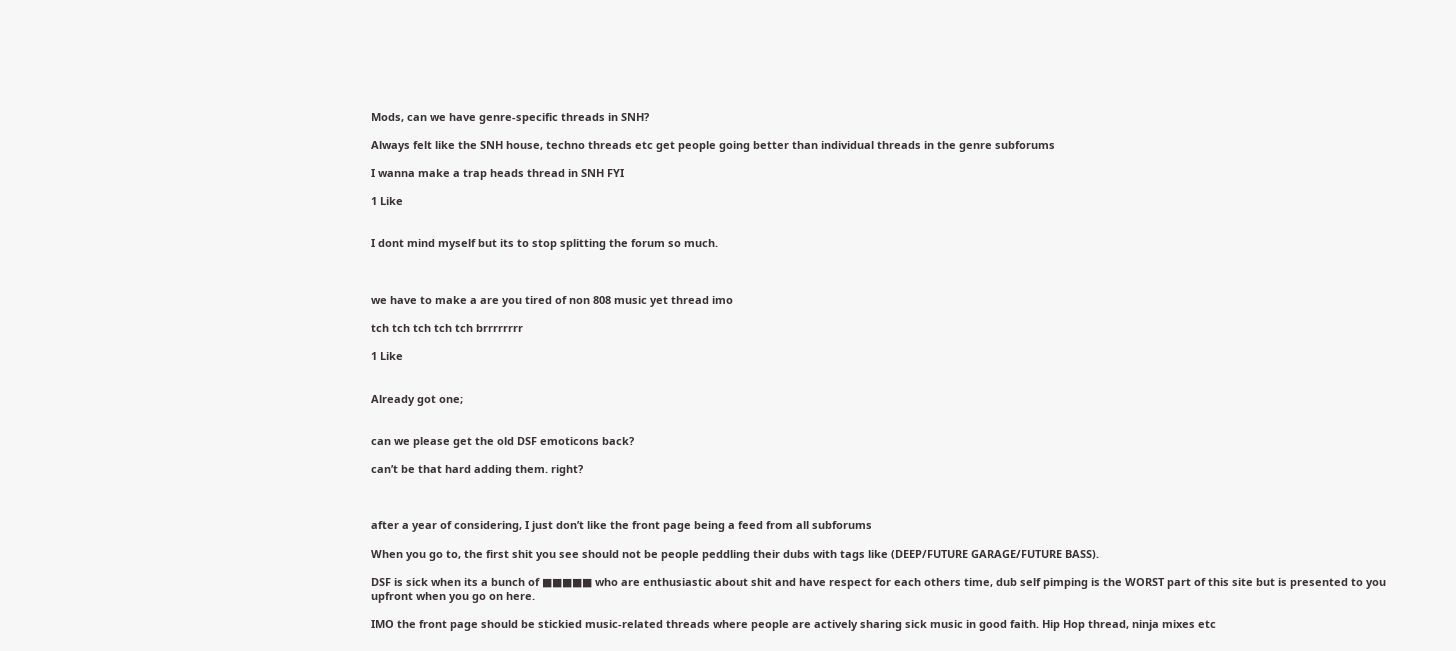Mods, can we have genre-specific threads in SNH?

Always felt like the SNH house, techno threads etc get people going better than individual threads in the genre subforums

I wanna make a trap heads thread in SNH FYI

1 Like


I dont mind myself but its to stop splitting the forum so much.



we have to make a are you tired of non 808 music yet thread imo

tch tch tch tch tch brrrrrrrr

1 Like


Already got one;


can we please get the old DSF emoticons back?

can’t be that hard adding them. right?



after a year of considering, I just don’t like the front page being a feed from all subforums

When you go to, the first shit you see should not be people peddling their dubs with tags like (DEEP/FUTURE GARAGE/FUTURE BASS).

DSF is sick when its a bunch of ■■■■■ who are enthusiastic about shit and have respect for each others time, dub self pimping is the WORST part of this site but is presented to you upfront when you go on here.

IMO the front page should be stickied music-related threads where people are actively sharing sick music in good faith. Hip Hop thread, ninja mixes etc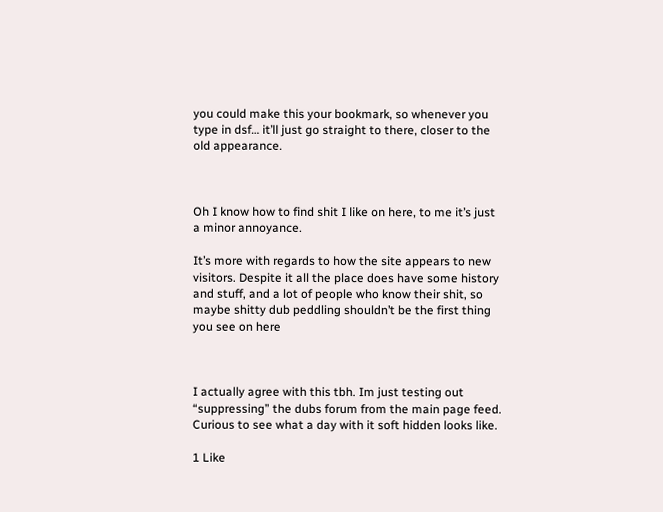you could make this your bookmark, so whenever you type in dsf… it’ll just go straight to there, closer to the old appearance.



Oh I know how to find shit I like on here, to me it’s just a minor annoyance.

It’s more with regards to how the site appears to new visitors. Despite it all the place does have some history and stuff, and a lot of people who know their shit, so maybe shitty dub peddling shouldn’t be the first thing you see on here



I actually agree with this tbh. Im just testing out “suppressing” the dubs forum from the main page feed. Curious to see what a day with it soft hidden looks like.

1 Like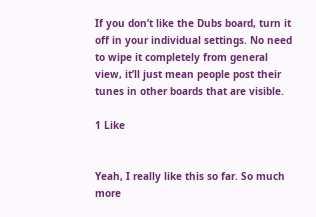If you don’t like the Dubs board, turn it off in your individual settings. No need to wipe it completely from general view, it’ll just mean people post their tunes in other boards that are visible.

1 Like


Yeah, I really like this so far. So much more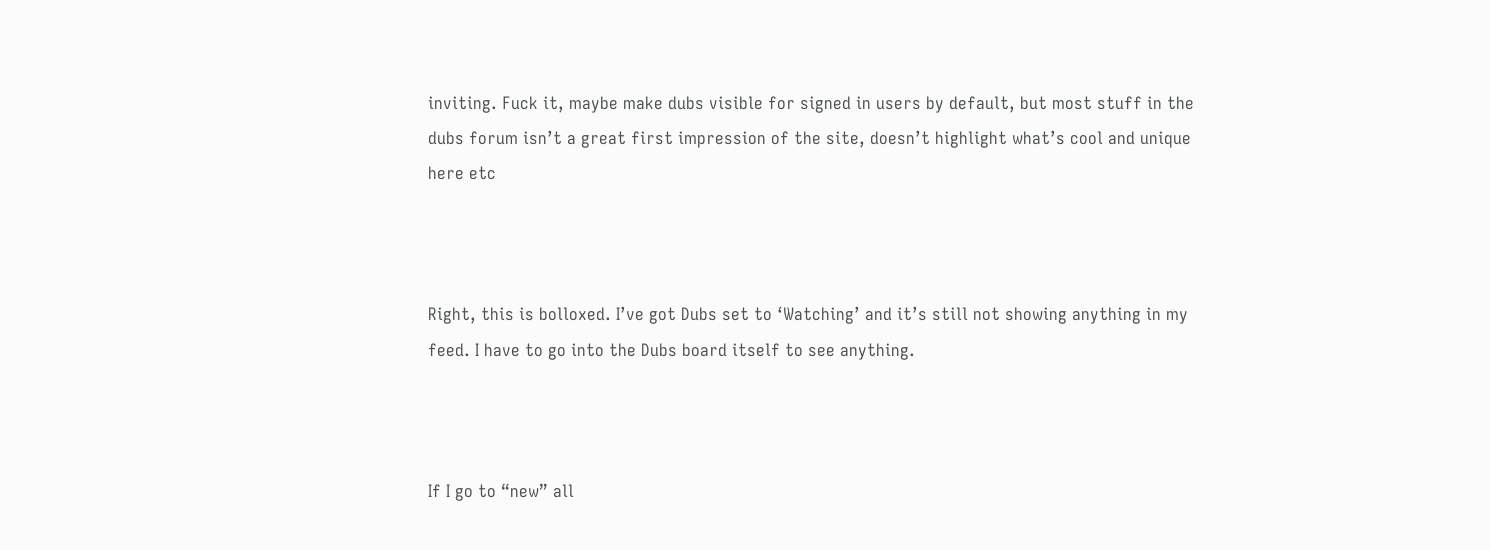inviting. Fuck it, maybe make dubs visible for signed in users by default, but most stuff in the dubs forum isn’t a great first impression of the site, doesn’t highlight what’s cool and unique here etc



Right, this is bolloxed. I’ve got Dubs set to ‘Watching’ and it’s still not showing anything in my feed. I have to go into the Dubs board itself to see anything.



If I go to “new” all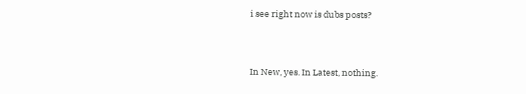i see right now is dubs posts?



In New, yes. In Latest, nothing.